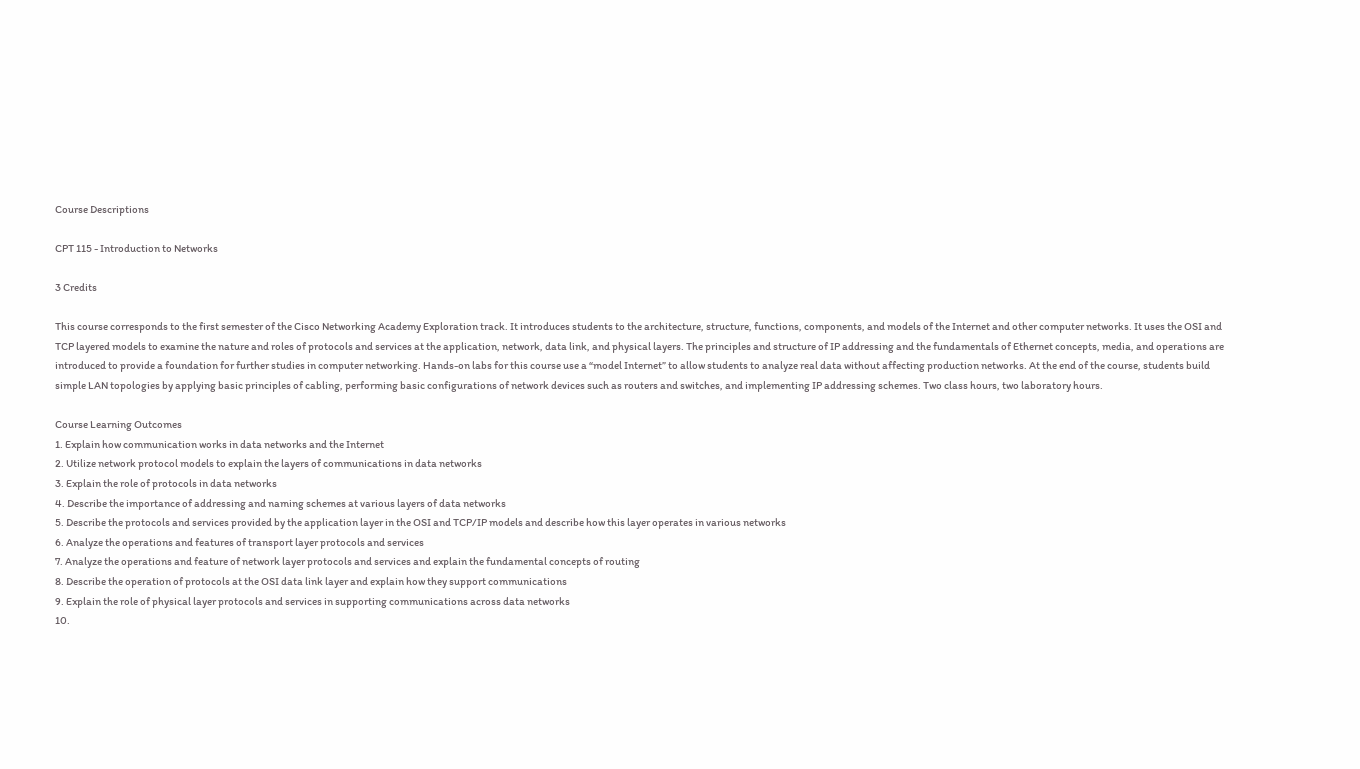Course Descriptions

CPT 115 - Introduction to Networks

3 Credits

This course corresponds to the first semester of the Cisco Networking Academy Exploration track. It introduces students to the architecture, structure, functions, components, and models of the Internet and other computer networks. It uses the OSI and TCP layered models to examine the nature and roles of protocols and services at the application, network, data link, and physical layers. The principles and structure of IP addressing and the fundamentals of Ethernet concepts, media, and operations are introduced to provide a foundation for further studies in computer networking. Hands-on labs for this course use a “model Internet” to allow students to analyze real data without affecting production networks. At the end of the course, students build simple LAN topologies by applying basic principles of cabling, performing basic configurations of network devices such as routers and switches, and implementing IP addressing schemes. Two class hours, two laboratory hours.

Course Learning Outcomes
1. Explain how communication works in data networks and the Internet
2. Utilize network protocol models to explain the layers of communications in data networks
3. Explain the role of protocols in data networks
4. Describe the importance of addressing and naming schemes at various layers of data networks
5. Describe the protocols and services provided by the application layer in the OSI and TCP/IP models and describe how this layer operates in various networks
6. Analyze the operations and features of transport layer protocols and services
7. Analyze the operations and feature of network layer protocols and services and explain the fundamental concepts of routing
8. Describe the operation of protocols at the OSI data link layer and explain how they support communications
9. Explain the role of physical layer protocols and services in supporting communications across data networks
10.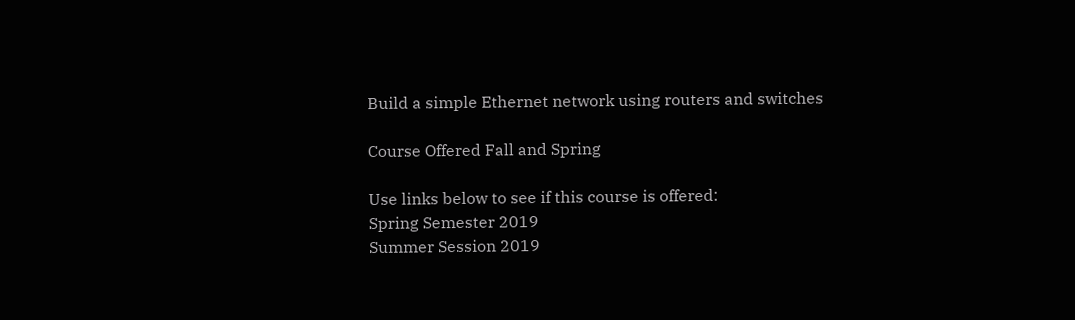Build a simple Ethernet network using routers and switches

Course Offered Fall and Spring

Use links below to see if this course is offered:
Spring Semester 2019
Summer Session 2019